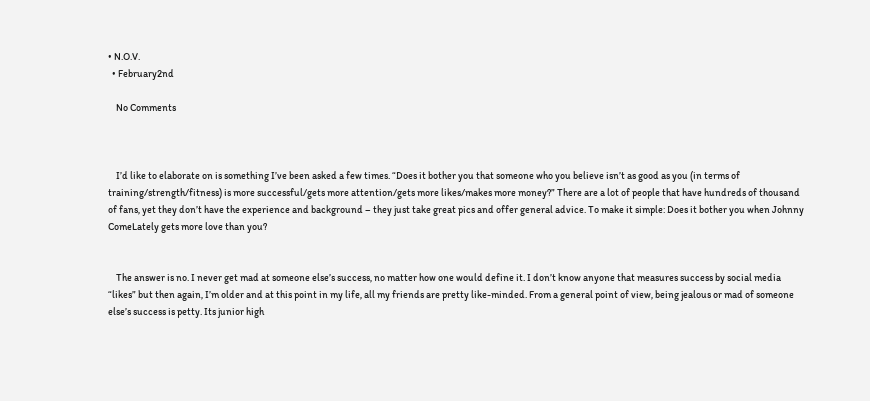• N.O.V.
  • February2nd

    No Comments



    I’d like to elaborate on is something I’ve been asked a few times. “Does it bother you that someone who you believe isn’t as good as you (in terms of training/strength/fitness) is more successful/gets more attention/gets more likes/makes more money?” There are a lot of people that have hundreds of thousand of fans, yet they don’t have the experience and background – they just take great pics and offer general advice. To make it simple: Does it bother you when Johnny ComeLately gets more love than you?


    The answer is no. I never get mad at someone else’s success, no matter how one would define it. I don’t know anyone that measures success by social media “likes” but then again, I’m older and at this point in my life, all my friends are pretty like-minded. From a general point of view, being jealous or mad of someone else’s success is petty. Its junior high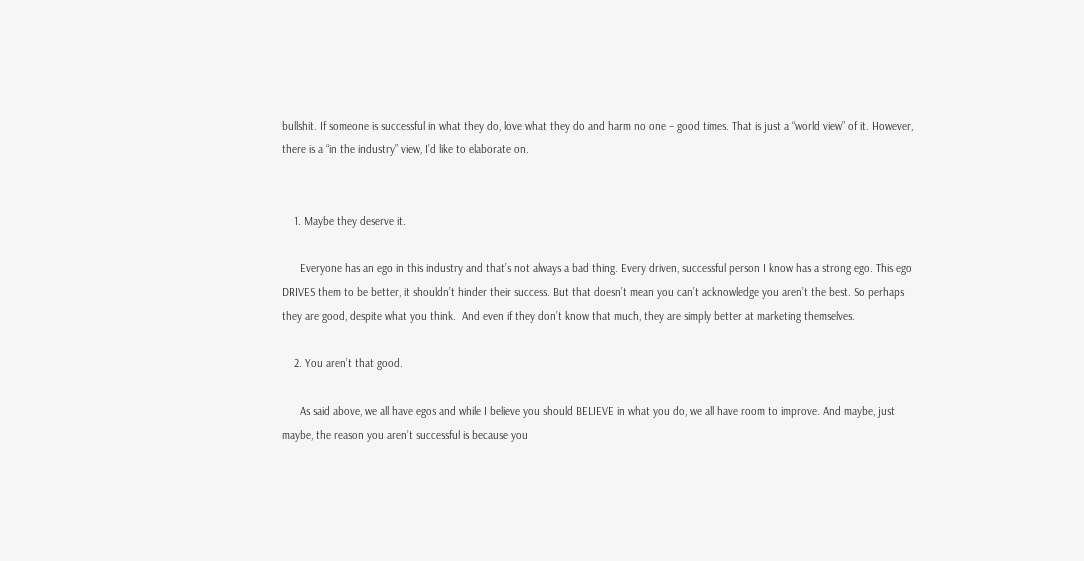bullshit. If someone is successful in what they do, love what they do and harm no one – good times. That is just a “world view” of it. However, there is a “in the industry” view, I’d like to elaborate on.


    1. Maybe they deserve it.

      Everyone has an ego in this industry and that’s not always a bad thing. Every driven, successful person I know has a strong ego. This ego DRIVES them to be better, it shouldn’t hinder their success. But that doesn’t mean you can’t acknowledge you aren’t the best. So perhaps they are good, despite what you think.  And even if they don’t know that much, they are simply better at marketing themselves.

    2. You aren’t that good.

      As said above, we all have egos and while I believe you should BELIEVE in what you do, we all have room to improve. And maybe, just maybe, the reason you aren’t successful is because you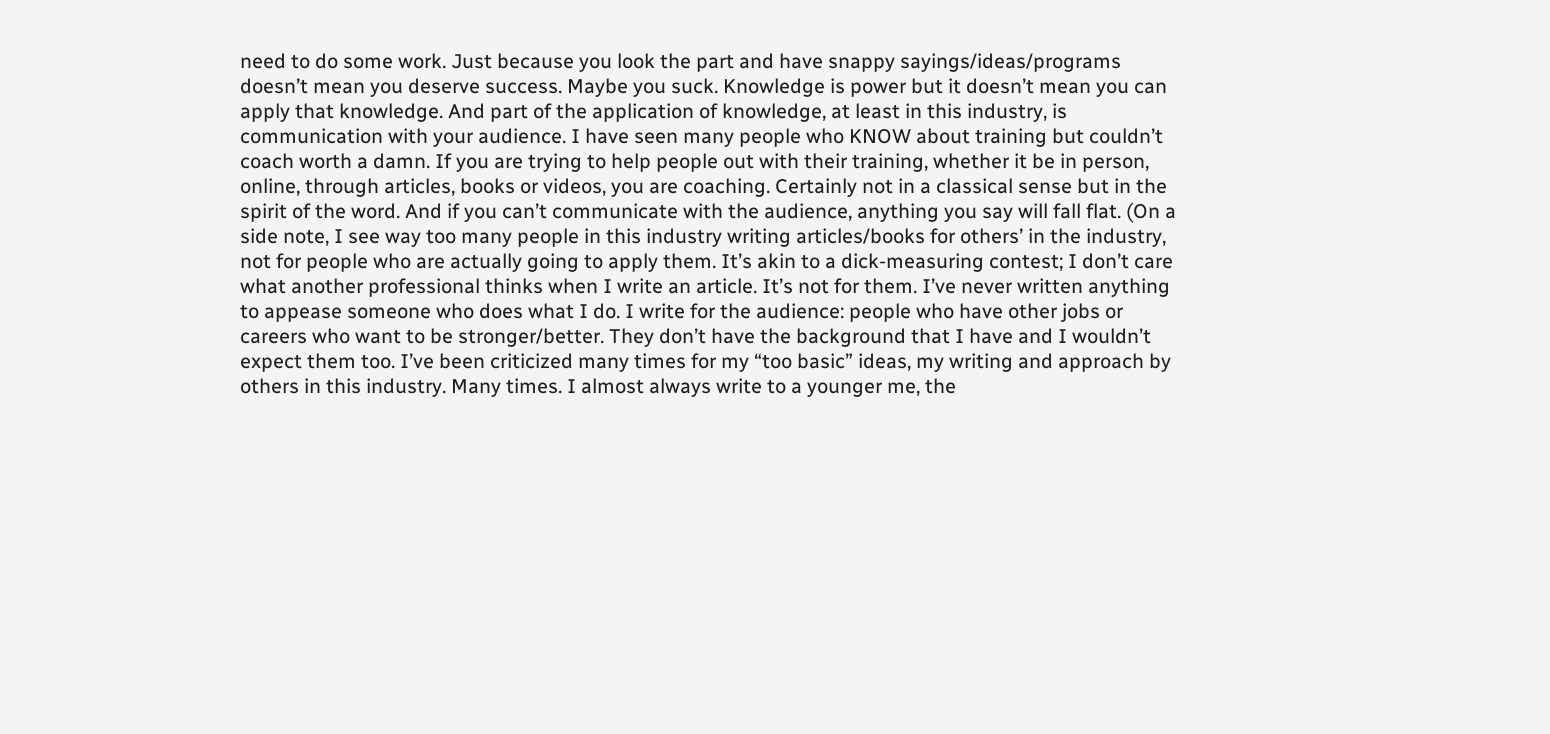need to do some work. Just because you look the part and have snappy sayings/ideas/programs doesn’t mean you deserve success. Maybe you suck. Knowledge is power but it doesn’t mean you can apply that knowledge. And part of the application of knowledge, at least in this industry, is communication with your audience. I have seen many people who KNOW about training but couldn’t coach worth a damn. If you are trying to help people out with their training, whether it be in person, online, through articles, books or videos, you are coaching. Certainly not in a classical sense but in the spirit of the word. And if you can’t communicate with the audience, anything you say will fall flat. (On a side note, I see way too many people in this industry writing articles/books for others’ in the industry, not for people who are actually going to apply them. It’s akin to a dick-measuring contest; I don’t care what another professional thinks when I write an article. It’s not for them. I’ve never written anything to appease someone who does what I do. I write for the audience: people who have other jobs or careers who want to be stronger/better. They don’t have the background that I have and I wouldn’t expect them too. I’ve been criticized many times for my “too basic” ideas, my writing and approach by others in this industry. Many times. I almost always write to a younger me, the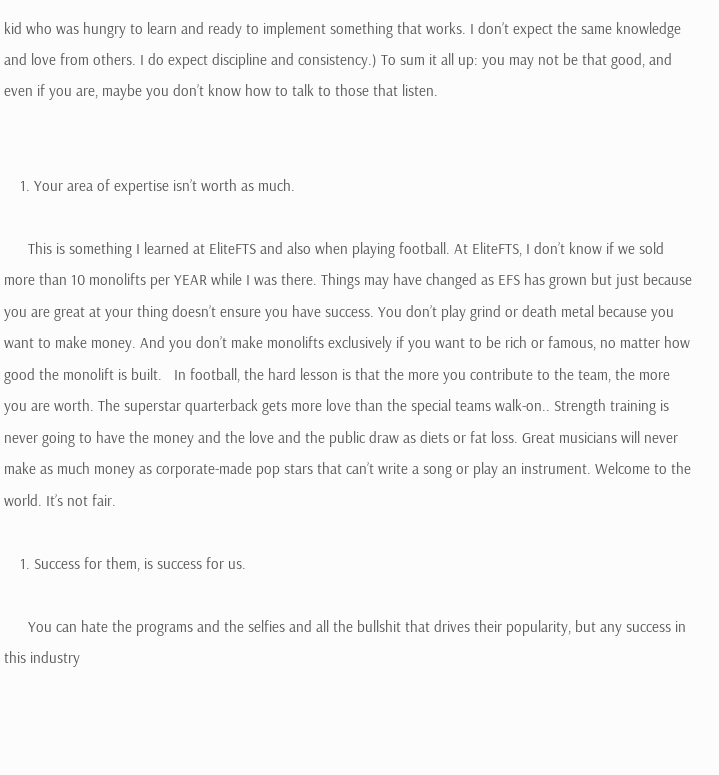kid who was hungry to learn and ready to implement something that works. I don’t expect the same knowledge and love from others. I do expect discipline and consistency.) To sum it all up: you may not be that good, and even if you are, maybe you don’t know how to talk to those that listen.


    1. Your area of expertise isn’t worth as much.

      This is something I learned at EliteFTS and also when playing football. At EliteFTS, I don’t know if we sold more than 10 monolifts per YEAR while I was there. Things may have changed as EFS has grown but just because you are great at your thing doesn’t ensure you have success. You don’t play grind or death metal because you want to make money. And you don’t make monolifts exclusively if you want to be rich or famous, no matter how good the monolift is built.   In football, the hard lesson is that the more you contribute to the team, the more you are worth. The superstar quarterback gets more love than the special teams walk-on.. Strength training is never going to have the money and the love and the public draw as diets or fat loss. Great musicians will never make as much money as corporate-made pop stars that can’t write a song or play an instrument. Welcome to the world. It’s not fair.

    1. Success for them, is success for us.

      You can hate the programs and the selfies and all the bullshit that drives their popularity, but any success in this industry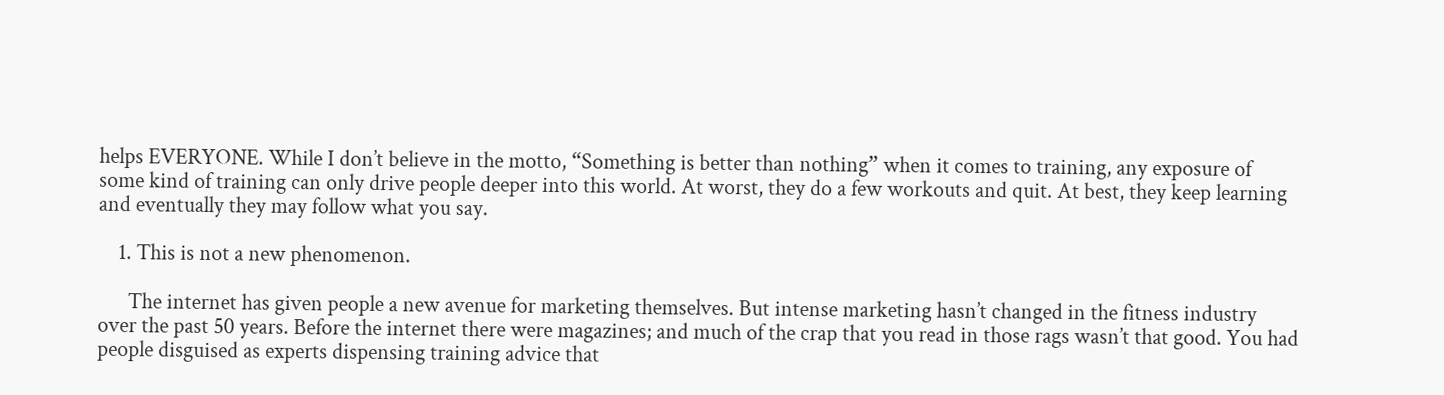helps EVERYONE. While I don’t believe in the motto, “Something is better than nothing” when it comes to training, any exposure of some kind of training can only drive people deeper into this world. At worst, they do a few workouts and quit. At best, they keep learning and eventually they may follow what you say.

    1. This is not a new phenomenon.

      The internet has given people a new avenue for marketing themselves. But intense marketing hasn’t changed in the fitness industry over the past 50 years. Before the internet there were magazines; and much of the crap that you read in those rags wasn’t that good. You had people disguised as experts dispensing training advice that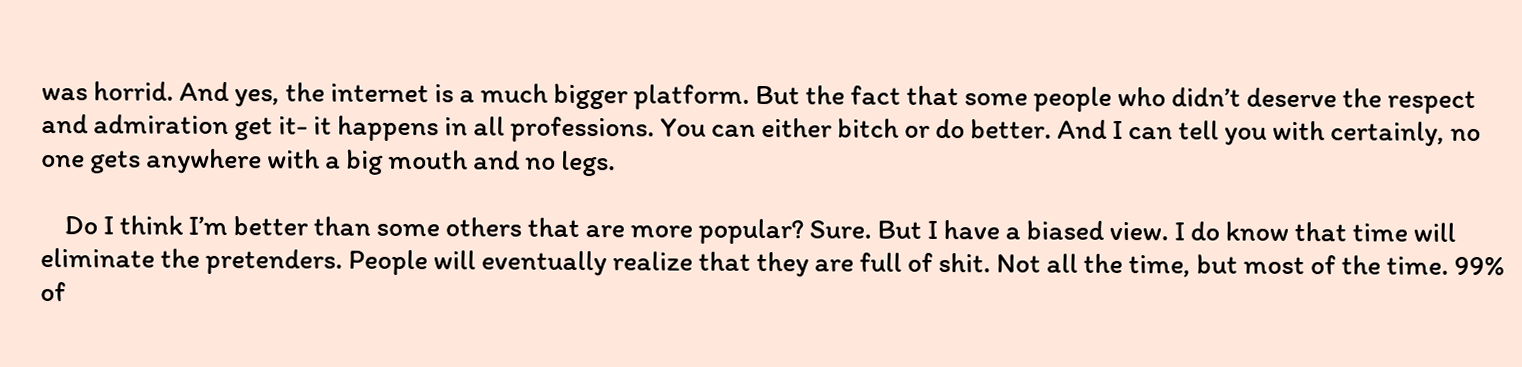was horrid. And yes, the internet is a much bigger platform. But the fact that some people who didn’t deserve the respect and admiration get it- it happens in all professions. You can either bitch or do better. And I can tell you with certainly, no one gets anywhere with a big mouth and no legs.

    Do I think I’m better than some others that are more popular? Sure. But I have a biased view. I do know that time will eliminate the pretenders. People will eventually realize that they are full of shit. Not all the time, but most of the time. 99% of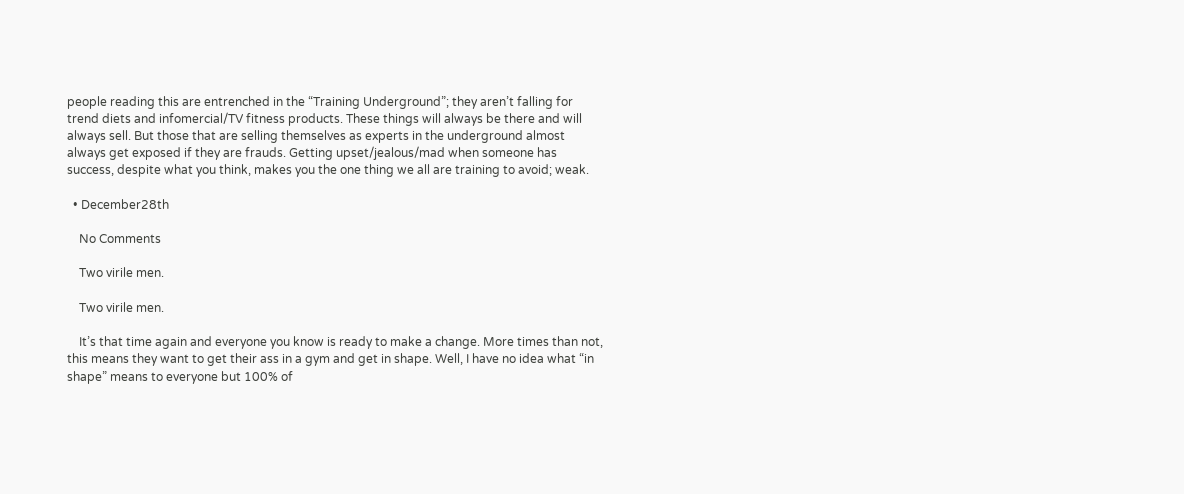people reading this are entrenched in the “Training Underground”; they aren’t falling for trend diets and infomercial/TV fitness products. These things will always be there and will always sell. But those that are selling themselves as experts in the underground almost always get exposed if they are frauds. Getting upset/jealous/mad when someone has success, despite what you think, makes you the one thing we all are training to avoid; weak.

  • December28th

    No Comments

    Two virile men.

    Two virile men.

    It’s that time again and everyone you know is ready to make a change. More times than not, this means they want to get their ass in a gym and get in shape. Well, I have no idea what “in shape” means to everyone but 100% of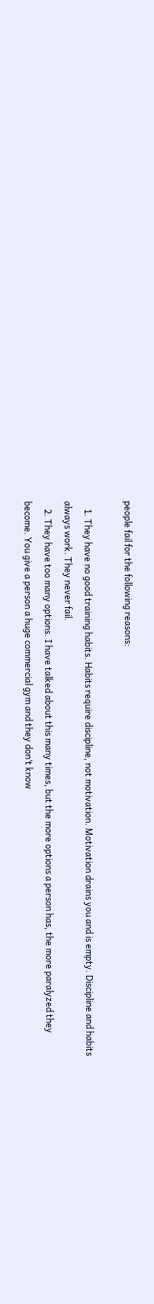people fail for the following reasons:

    1. They have no good training habits. Habits require discipline, not motivation. Motivation drains you and is empty. Discipline and habits always work. They never fail.
    2. They have too many options. I have talked about this many times, but the more options a person has, the more paralyzed they become. You give a person a huge commercial gym and they don’t know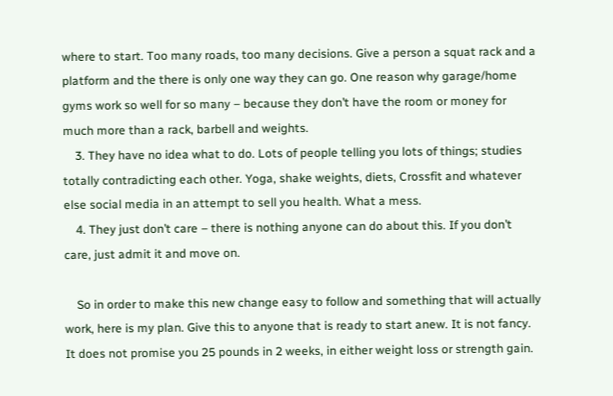where to start. Too many roads, too many decisions. Give a person a squat rack and a platform and the there is only one way they can go. One reason why garage/home gyms work so well for so many – because they don’t have the room or money for much more than a rack, barbell and weights.
    3. They have no idea what to do. Lots of people telling you lots of things; studies totally contradicting each other. Yoga, shake weights, diets, Crossfit and whatever else social media in an attempt to sell you health. What a mess.
    4. They just don’t care – there is nothing anyone can do about this. If you don’t care, just admit it and move on.

    So in order to make this new change easy to follow and something that will actually work, here is my plan. Give this to anyone that is ready to start anew. It is not fancy. It does not promise you 25 pounds in 2 weeks, in either weight loss or strength gain.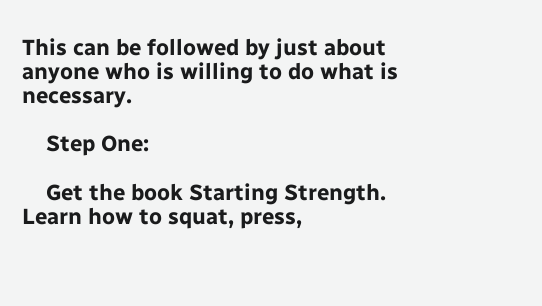This can be followed by just about anyone who is willing to do what is necessary.

    Step One:

    Get the book Starting Strength. Learn how to squat, press,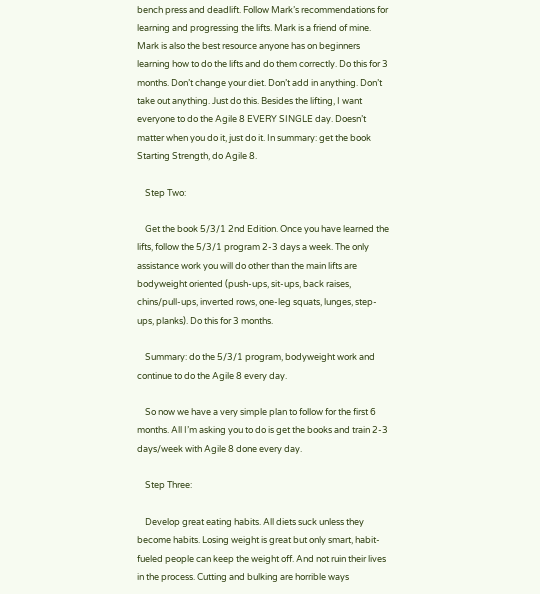bench press and deadlift. Follow Mark’s recommendations for learning and progressing the lifts. Mark is a friend of mine. Mark is also the best resource anyone has on beginners learning how to do the lifts and do them correctly. Do this for 3 months. Don’t change your diet. Don’t add in anything. Don’t take out anything. Just do this. Besides the lifting, I want everyone to do the Agile 8 EVERY SINGLE day. Doesn’t matter when you do it, just do it. In summary: get the book Starting Strength, do Agile 8.

    Step Two:

    Get the book 5/3/1 2nd Edition. Once you have learned the lifts, follow the 5/3/1 program 2-3 days a week. The only assistance work you will do other than the main lifts are bodyweight oriented (push-ups, sit-ups, back raises, chins/pull-ups, inverted rows, one-leg squats, lunges, step-ups, planks). Do this for 3 months.

    Summary: do the 5/3/1 program, bodyweight work and continue to do the Agile 8 every day.

    So now we have a very simple plan to follow for the first 6 months. All I’m asking you to do is get the books and train 2-3 days/week with Agile 8 done every day.

    Step Three:

    Develop great eating habits. All diets suck unless they become habits. Losing weight is great but only smart, habit-fueled people can keep the weight off. And not ruin their lives in the process. Cutting and bulking are horrible ways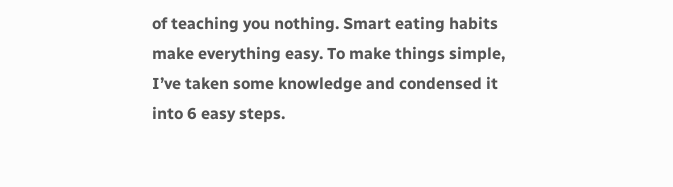of teaching you nothing. Smart eating habits make everything easy. To make things simple, I’ve taken some knowledge and condensed it into 6 easy steps.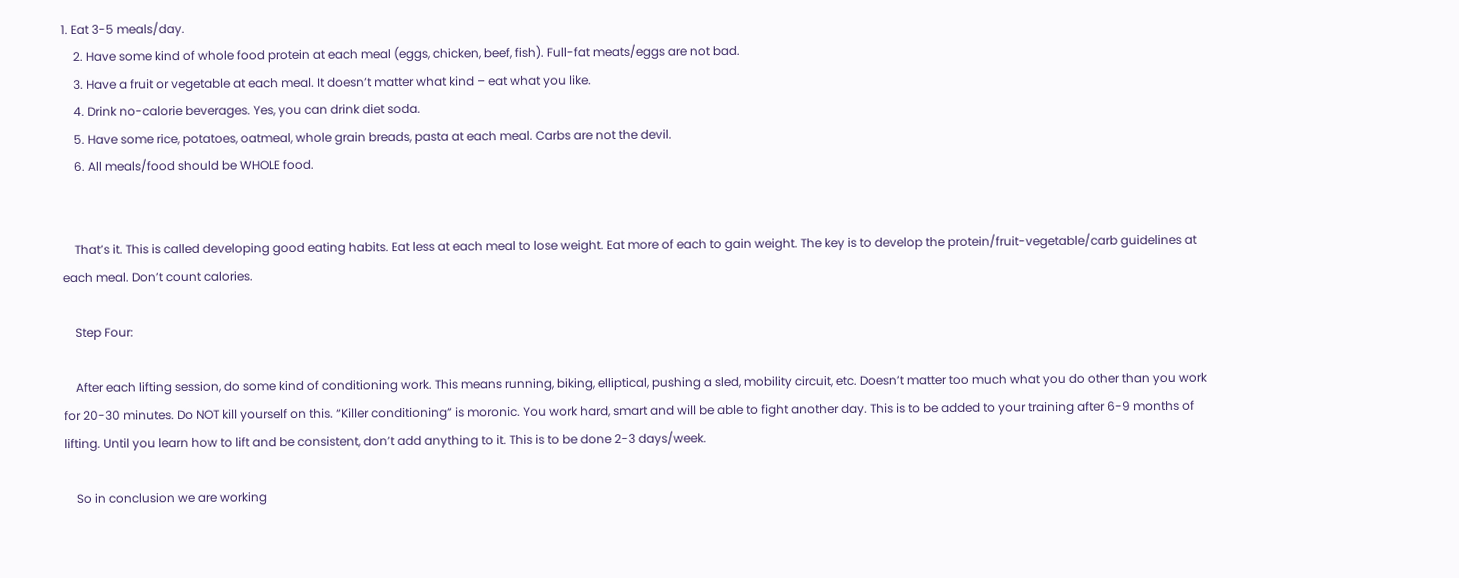1. Eat 3-5 meals/day.
    2. Have some kind of whole food protein at each meal (eggs, chicken, beef, fish). Full-fat meats/eggs are not bad.
    3. Have a fruit or vegetable at each meal. It doesn’t matter what kind – eat what you like.
    4. Drink no-calorie beverages. Yes, you can drink diet soda.
    5. Have some rice, potatoes, oatmeal, whole grain breads, pasta at each meal. Carbs are not the devil.
    6. All meals/food should be WHOLE food.


    That’s it. This is called developing good eating habits. Eat less at each meal to lose weight. Eat more of each to gain weight. The key is to develop the protein/fruit-vegetable/carb guidelines at each meal. Don’t count calories.

    Step Four:

    After each lifting session, do some kind of conditioning work. This means running, biking, elliptical, pushing a sled, mobility circuit, etc. Doesn’t matter too much what you do other than you work for 20-30 minutes. Do NOT kill yourself on this. “Killer conditioning” is moronic. You work hard, smart and will be able to fight another day. This is to be added to your training after 6-9 months of lifting. Until you learn how to lift and be consistent, don’t add anything to it. This is to be done 2-3 days/week.

    So in conclusion we are working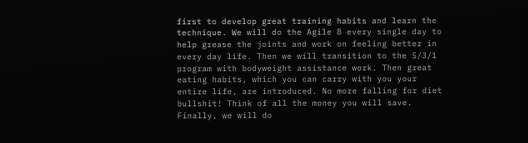first to develop great training habits and learn the technique. We will do the Agile 8 every single day to help grease the joints and work on feeling better in every day life. Then we will transition to the 5/3/1 program with bodyweight assistance work. Then great eating habits, which you can carry with you your entire life, are introduced. No more falling for diet bullshit! Think of all the money you will save. Finally, we will do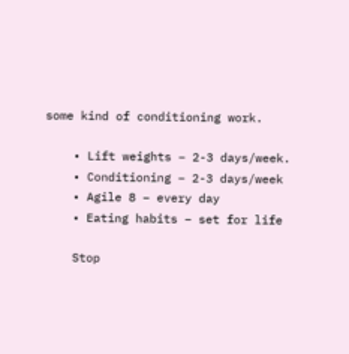some kind of conditioning work.

    • Lift weights – 2-3 days/week.
    • Conditioning – 2-3 days/week
    • Agile 8 – every day
    • Eating habits – set for life

    Stop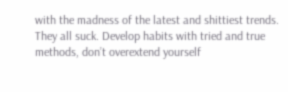with the madness of the latest and shittiest trends. They all suck. Develop habits with tried and true methods, don’t overextend yourself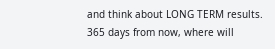and think about LONG TERM results. 365 days from now, where will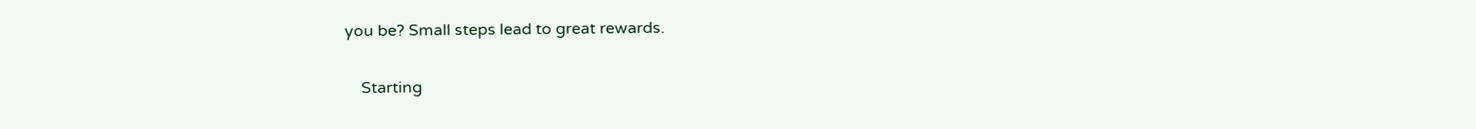you be? Small steps lead to great rewards.

    Starting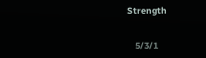Strength


    5/3/1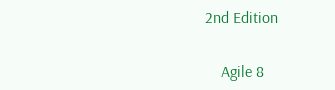2nd Edition


    Agile 8